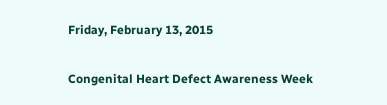Friday, February 13, 2015

Congenital Heart Defect Awareness Week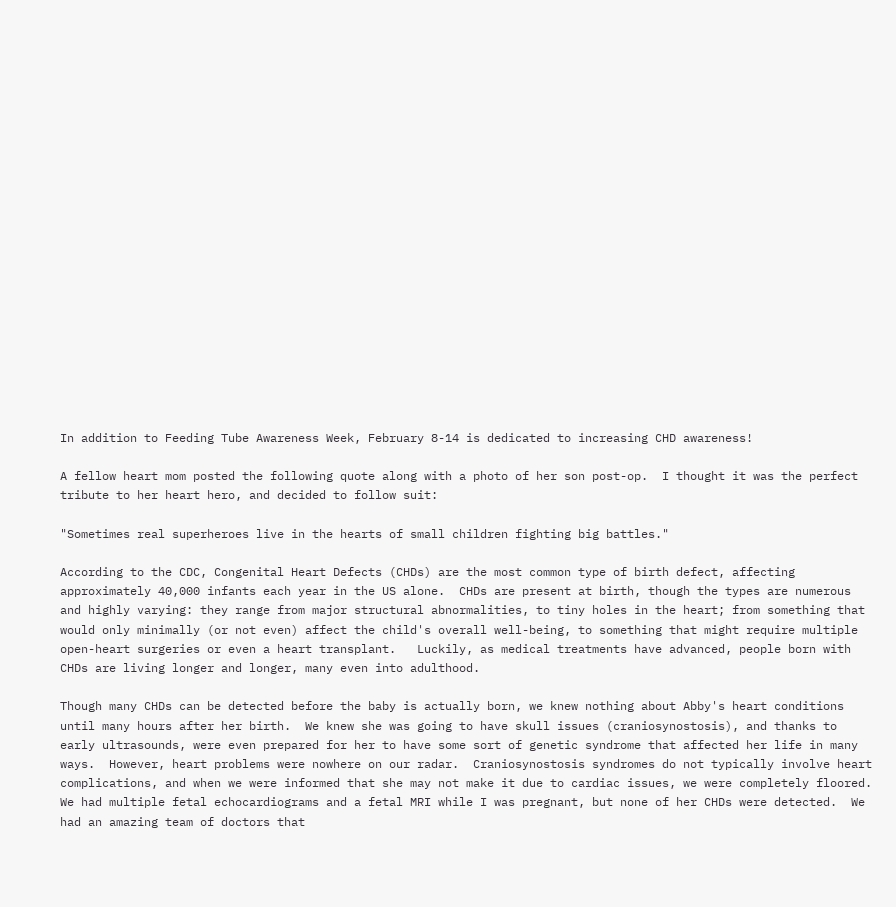In addition to Feeding Tube Awareness Week, February 8-14 is dedicated to increasing CHD awareness!

A fellow heart mom posted the following quote along with a photo of her son post-op.  I thought it was the perfect tribute to her heart hero, and decided to follow suit:

"Sometimes real superheroes live in the hearts of small children fighting big battles."

According to the CDC, Congenital Heart Defects (CHDs) are the most common type of birth defect, affecting approximately 40,000 infants each year in the US alone.  CHDs are present at birth, though the types are numerous and highly varying: they range from major structural abnormalities, to tiny holes in the heart; from something that would only minimally (or not even) affect the child's overall well-being, to something that might require multiple open-heart surgeries or even a heart transplant.   Luckily, as medical treatments have advanced, people born with CHDs are living longer and longer, many even into adulthood.

Though many CHDs can be detected before the baby is actually born, we knew nothing about Abby's heart conditions until many hours after her birth.  We knew she was going to have skull issues (craniosynostosis), and thanks to early ultrasounds, were even prepared for her to have some sort of genetic syndrome that affected her life in many ways.  However, heart problems were nowhere on our radar.  Craniosynostosis syndromes do not typically involve heart complications, and when we were informed that she may not make it due to cardiac issues, we were completely floored.  We had multiple fetal echocardiograms and a fetal MRI while I was pregnant, but none of her CHDs were detected.  We had an amazing team of doctors that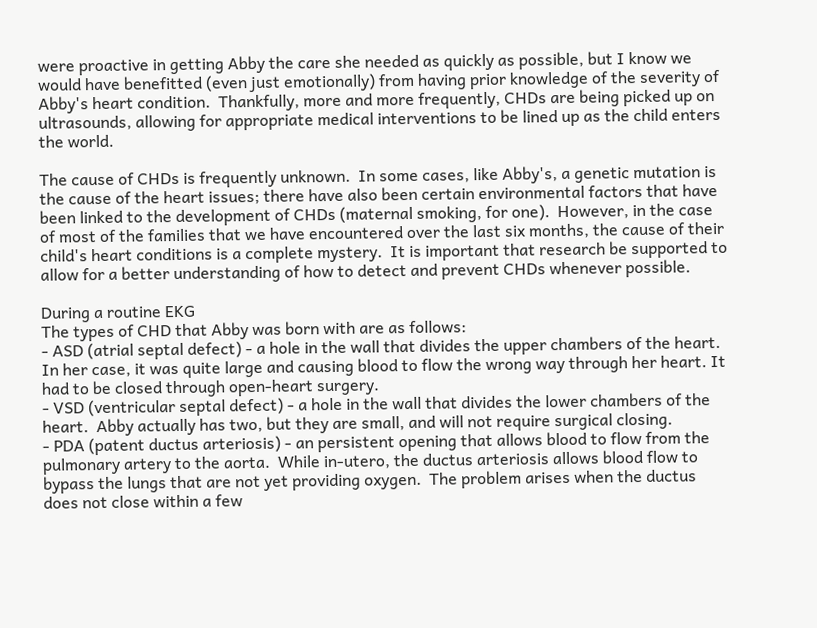were proactive in getting Abby the care she needed as quickly as possible, but I know we would have benefitted (even just emotionally) from having prior knowledge of the severity of Abby's heart condition.  Thankfully, more and more frequently, CHDs are being picked up on ultrasounds, allowing for appropriate medical interventions to be lined up as the child enters the world.

The cause of CHDs is frequently unknown.  In some cases, like Abby's, a genetic mutation is the cause of the heart issues; there have also been certain environmental factors that have been linked to the development of CHDs (maternal smoking, for one).  However, in the case of most of the families that we have encountered over the last six months, the cause of their child's heart conditions is a complete mystery.  It is important that research be supported to allow for a better understanding of how to detect and prevent CHDs whenever possible.

During a routine EKG
The types of CHD that Abby was born with are as follows:
- ASD (atrial septal defect) - a hole in the wall that divides the upper chambers of the heart.  In her case, it was quite large and causing blood to flow the wrong way through her heart. It had to be closed through open-heart surgery.
- VSD (ventricular septal defect) - a hole in the wall that divides the lower chambers of the heart.  Abby actually has two, but they are small, and will not require surgical closing.
- PDA (patent ductus arteriosis) - an persistent opening that allows blood to flow from the pulmonary artery to the aorta.  While in-utero, the ductus arteriosis allows blood flow to bypass the lungs that are not yet providing oxygen.  The problem arises when the ductus does not close within a few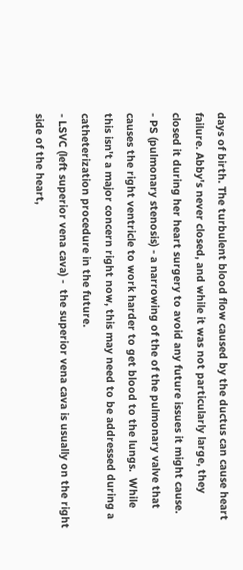days of birth. The turbulent blood flow caused by the ductus can cause heart failure. Abby's never closed, and while it was not particularly large, they closed it during her heart surgery to avoid any future issues it might cause.
- PS (pulmonary stenosis) - a narrowing of the of the pulmonary valve that causes the right ventricle to work harder to get blood to the lungs.  While this isn't a major concern right now, this may need to be addressed during a catheterization procedure in the future.
- LSVC (left superior vena cava) -  the superior vena cava is usually on the right side of the heart,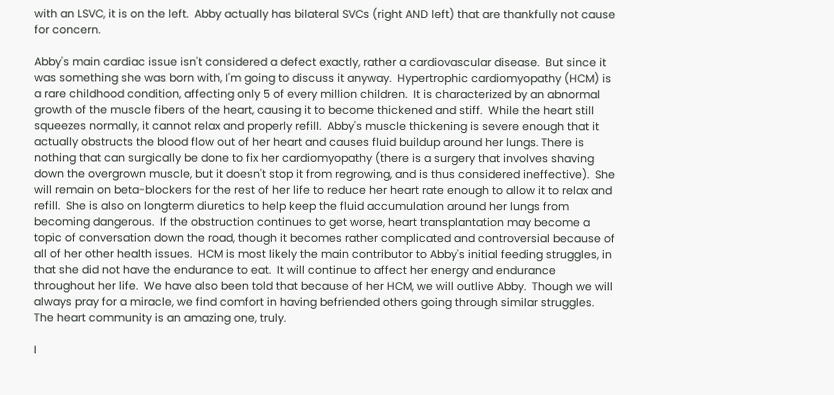with an LSVC, it is on the left.  Abby actually has bilateral SVCs (right AND left) that are thankfully not cause for concern.

Abby's main cardiac issue isn't considered a defect exactly, rather a cardiovascular disease.  But since it was something she was born with, I'm going to discuss it anyway.  Hypertrophic cardiomyopathy (HCM) is a rare childhood condition, affecting only 5 of every million children.  It is characterized by an abnormal growth of the muscle fibers of the heart, causing it to become thickened and stiff.  While the heart still squeezes normally, it cannot relax and properly refill.  Abby's muscle thickening is severe enough that it actually obstructs the blood flow out of her heart and causes fluid buildup around her lungs. There is nothing that can surgically be done to fix her cardiomyopathy (there is a surgery that involves shaving down the overgrown muscle, but it doesn't stop it from regrowing, and is thus considered ineffective).  She will remain on beta-blockers for the rest of her life to reduce her heart rate enough to allow it to relax and refill.  She is also on longterm diuretics to help keep the fluid accumulation around her lungs from becoming dangerous.  If the obstruction continues to get worse, heart transplantation may become a topic of conversation down the road, though it becomes rather complicated and controversial because of all of her other health issues.  HCM is most likely the main contributor to Abby's initial feeding struggles, in that she did not have the endurance to eat.  It will continue to affect her energy and endurance throughout her life.  We have also been told that because of her HCM, we will outlive Abby.  Though we will always pray for a miracle, we find comfort in having befriended others going through similar struggles.  The heart community is an amazing one, truly.

I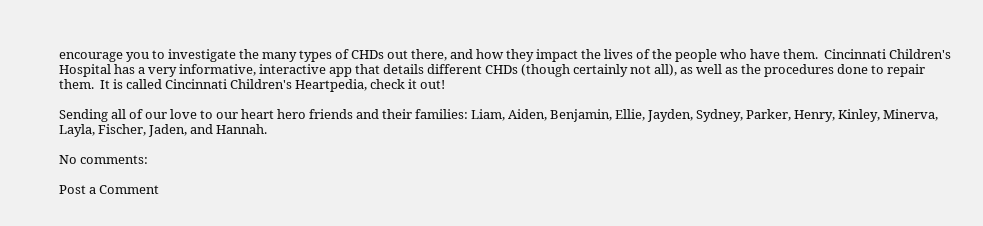encourage you to investigate the many types of CHDs out there, and how they impact the lives of the people who have them.  Cincinnati Children's Hospital has a very informative, interactive app that details different CHDs (though certainly not all), as well as the procedures done to repair them.  It is called Cincinnati Children's Heartpedia, check it out!

Sending all of our love to our heart hero friends and their families: Liam, Aiden, Benjamin, Ellie, Jayden, Sydney, Parker, Henry, Kinley, Minerva, Layla, Fischer, Jaden, and Hannah.

No comments:

Post a Comment